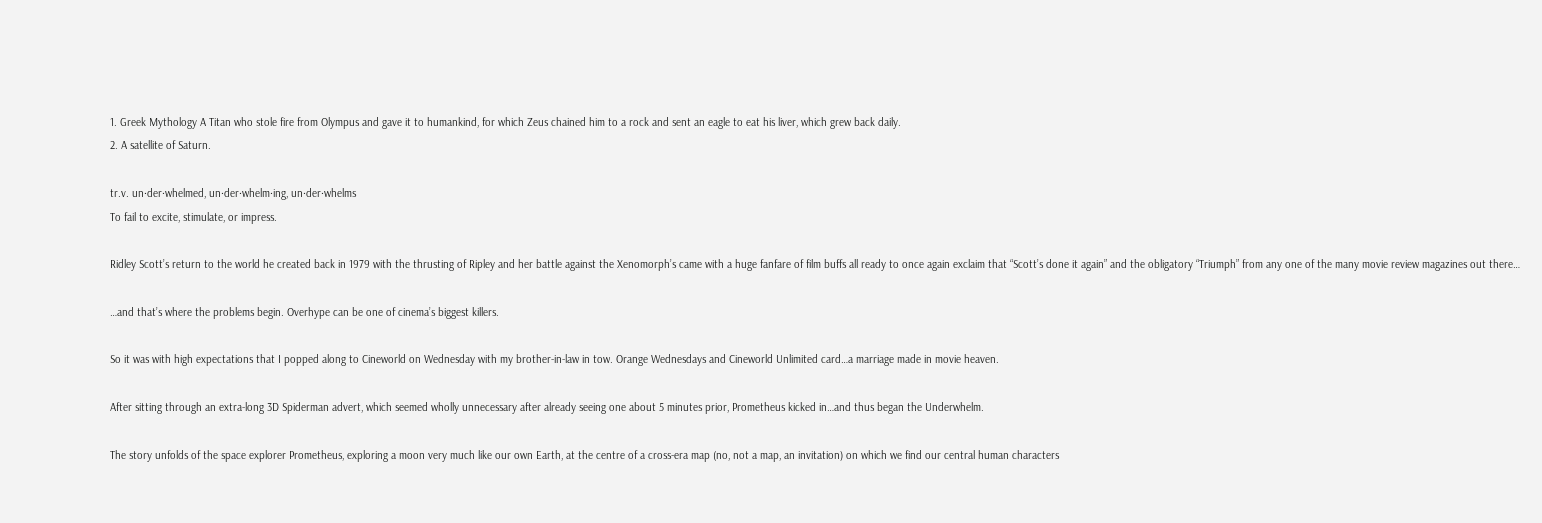1. Greek Mythology A Titan who stole fire from Olympus and gave it to humankind, for which Zeus chained him to a rock and sent an eagle to eat his liver, which grew back daily.
2. A satellite of Saturn.

tr.v. un·der·whelmed, un·der·whelm·ing, un·der·whelms
To fail to excite, stimulate, or impress.

Ridley Scott’s return to the world he created back in 1979 with the thrusting of Ripley and her battle against the Xenomorph’s came with a huge fanfare of film buffs all ready to once again exclaim that “Scott’s done it again” and the obligatory “Triumph” from any one of the many movie review magazines out there…

…and that’s where the problems begin. Overhype can be one of cinema’s biggest killers.

So it was with high expectations that I popped along to Cineworld on Wednesday with my brother-in-law in tow. Orange Wednesdays and Cineworld Unlimited card…a marriage made in movie heaven.

After sitting through an extra-long 3D Spiderman advert, which seemed wholly unnecessary after already seeing one about 5 minutes prior, Prometheus kicked in…and thus began the Underwhelm.

The story unfolds of the space explorer Prometheus, exploring a moon very much like our own Earth, at the centre of a cross-era map (no, not a map, an invitation) on which we find our central human characters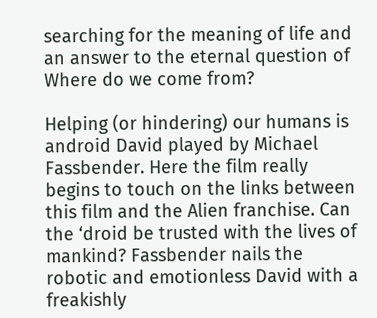searching for the meaning of life and an answer to the eternal question of Where do we come from?

Helping (or hindering) our humans is android David played by Michael Fassbender. Here the film really begins to touch on the links between this film and the Alien franchise. Can the ‘droid be trusted with the lives of mankind? Fassbender nails the robotic and emotionless David with a freakishly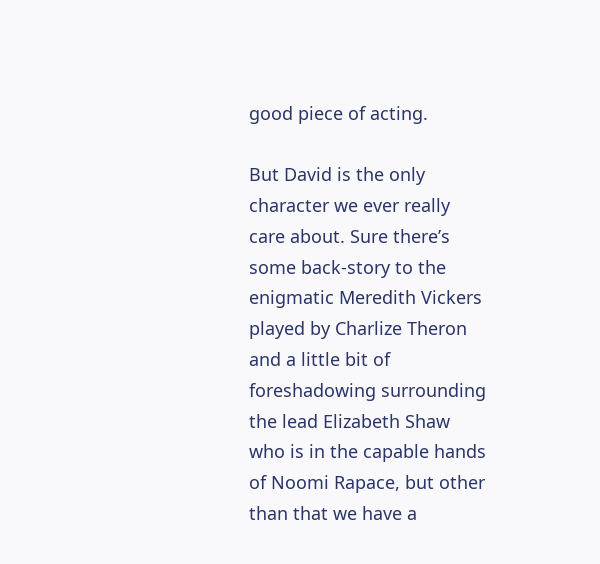good piece of acting.

But David is the only character we ever really care about. Sure there’s some back-story to the enigmatic Meredith Vickers played by Charlize Theron and a little bit of foreshadowing surrounding the lead Elizabeth Shaw who is in the capable hands of Noomi Rapace, but other than that we have a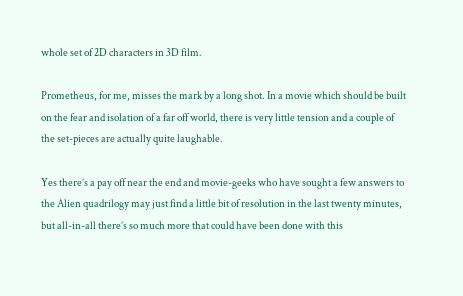whole set of 2D characters in 3D film.

Prometheus, for me, misses the mark by a long shot. In a movie which should be built on the fear and isolation of a far off world, there is very little tension and a couple of the set-pieces are actually quite laughable.

Yes there’s a pay off near the end and movie-geeks who have sought a few answers to the Alien quadrilogy may just find a little bit of resolution in the last twenty minutes, but all-in-all there’s so much more that could have been done with this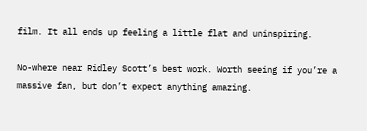film. It all ends up feeling a little flat and uninspiring.

No-where near Ridley Scott’s best work. Worth seeing if you’re a massive fan, but don’t expect anything amazing.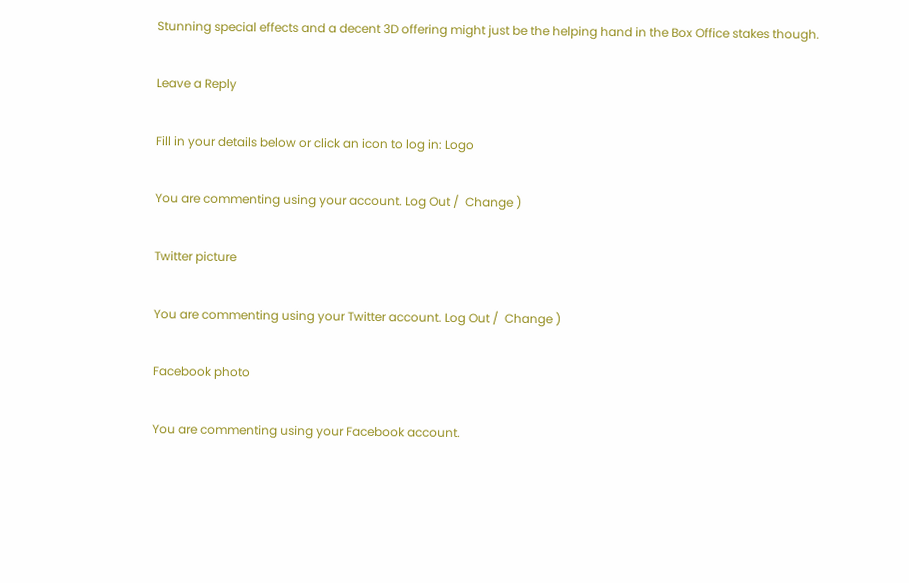Stunning special effects and a decent 3D offering might just be the helping hand in the Box Office stakes though.

Leave a Reply

Fill in your details below or click an icon to log in: Logo

You are commenting using your account. Log Out /  Change )

Twitter picture

You are commenting using your Twitter account. Log Out /  Change )

Facebook photo

You are commenting using your Facebook account.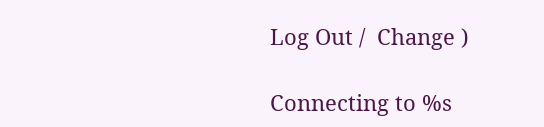Log Out /  Change )

Connecting to %s